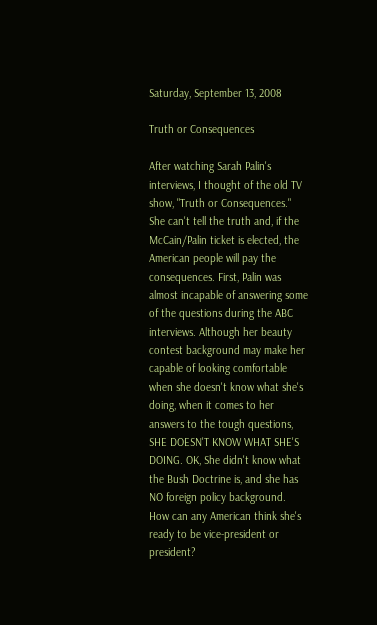Saturday, September 13, 2008

Truth or Consequences

After watching Sarah Palin's interviews, I thought of the old TV show, "Truth or Consequences." She can't tell the truth and, if the McCain/Palin ticket is elected, the American people will pay the consequences. First, Palin was almost incapable of answering some of the questions during the ABC interviews. Although her beauty contest background may make her capable of looking comfortable when she doesn't know what she's doing, when it comes to her answers to the tough questions, SHE DOESN'T KNOW WHAT SHE'S DOING. OK, She didn't know what the Bush Doctrine is, and she has NO foreign policy background. How can any American think she's ready to be vice-president or president?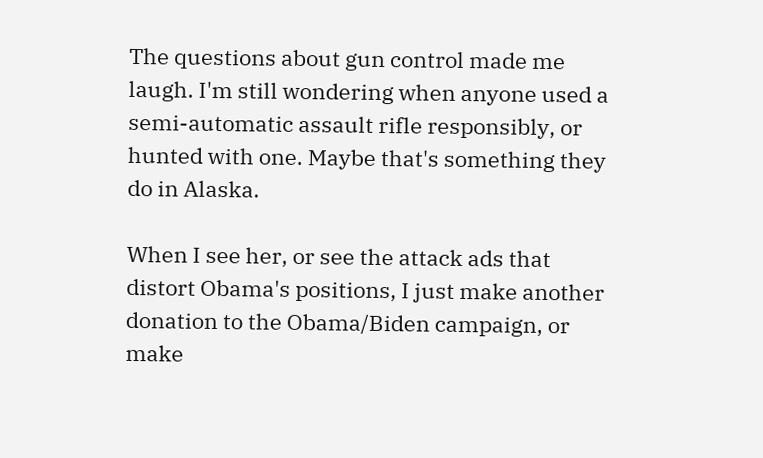The questions about gun control made me laugh. I'm still wondering when anyone used a semi-automatic assault rifle responsibly, or hunted with one. Maybe that's something they do in Alaska.

When I see her, or see the attack ads that distort Obama's positions, I just make another donation to the Obama/Biden campaign, or make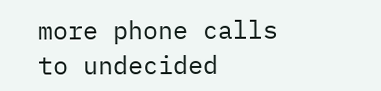more phone calls to undecided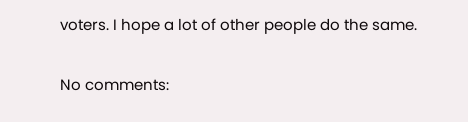voters. I hope a lot of other people do the same.

No comments: